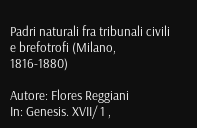Padri naturali fra tribunali civili e brefotrofi (Milano, 1816-1880)

Autore: Flores Reggiani
In: Genesis. XVII/ 1 ,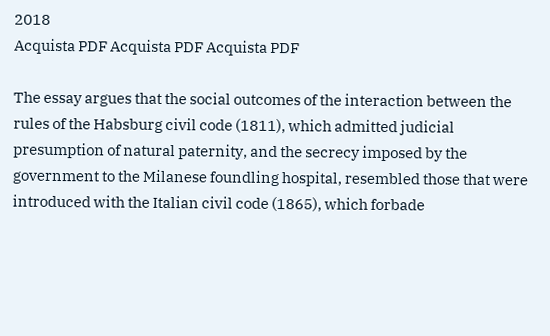2018
Acquista PDF Acquista PDF Acquista PDF

The essay argues that the social outcomes of the interaction between the rules of the Habsburg civil code (1811), which admitted judicial presumption of natural paternity, and the secrecy imposed by the government to the Milanese foundling hospital, resembled those that were introduced with the Italian civil code (1865), which forbade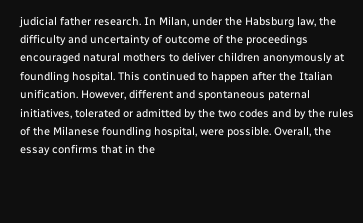judicial father research. In Milan, under the Habsburg law, the difficulty and uncertainty of outcome of the proceedings encouraged natural mothers to deliver children anonymously at foundling hospital. This continued to happen after the Italian unification. However, different and spontaneous paternal initiatives, tolerated or admitted by the two codes and by the rules of the Milanese foundling hospital, were possible. Overall, the essay confirms that in the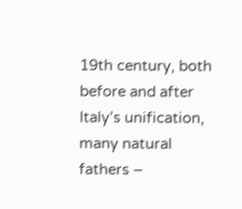19th century, both before and after Italy’s unification, many natural fathers –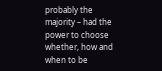probably the majority – had the power to choose whether, how and when to be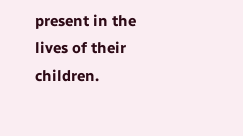present in the lives of their children.